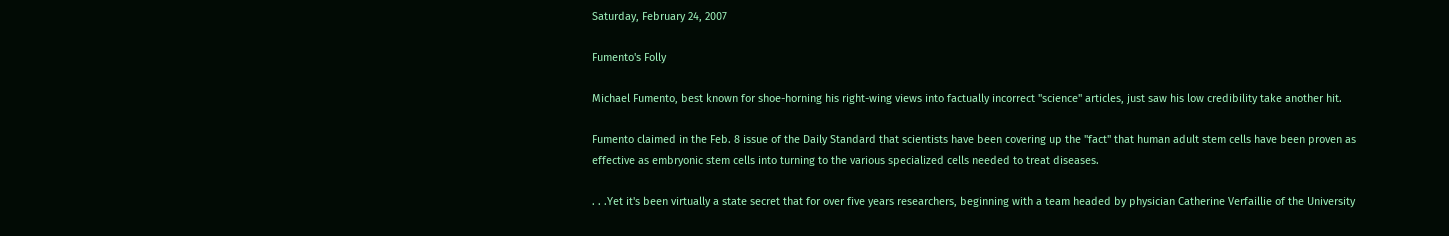Saturday, February 24, 2007

Fumento's Folly

Michael Fumento, best known for shoe-horning his right-wing views into factually incorrect "science" articles, just saw his low credibility take another hit.

Fumento claimed in the Feb. 8 issue of the Daily Standard that scientists have been covering up the "fact" that human adult stem cells have been proven as effective as embryonic stem cells into turning to the various specialized cells needed to treat diseases.

. . .Yet it's been virtually a state secret that for over five years researchers, beginning with a team headed by physician Catherine Verfaillie of the University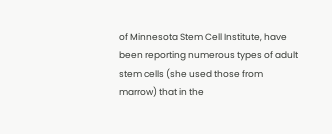of Minnesota Stem Cell Institute, have been reporting numerous types of adult stem cells (she used those from marrow) that in the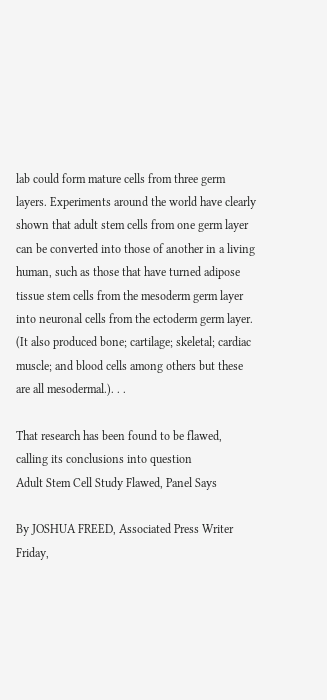lab could form mature cells from three germ layers. Experiments around the world have clearly shown that adult stem cells from one germ layer can be converted into those of another in a living human, such as those that have turned adipose tissue stem cells from the mesoderm germ layer into neuronal cells from the ectoderm germ layer. (It also produced bone; cartilage; skeletal; cardiac muscle; and blood cells among others but these are all mesodermal.). . .

That research has been found to be flawed, calling its conclusions into question
Adult Stem Cell Study Flawed, Panel Says

By JOSHUA FREED, Associated Press Writer
Friday,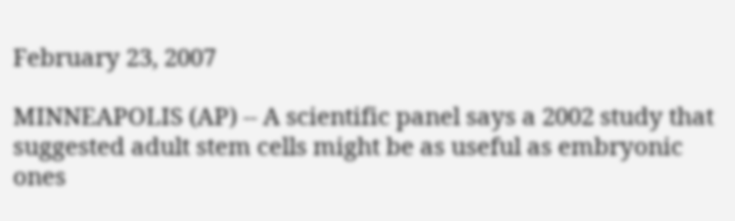February 23, 2007

MINNEAPOLIS (AP) -- A scientific panel says a 2002 study that suggested adult stem cells might be as useful as embryonic ones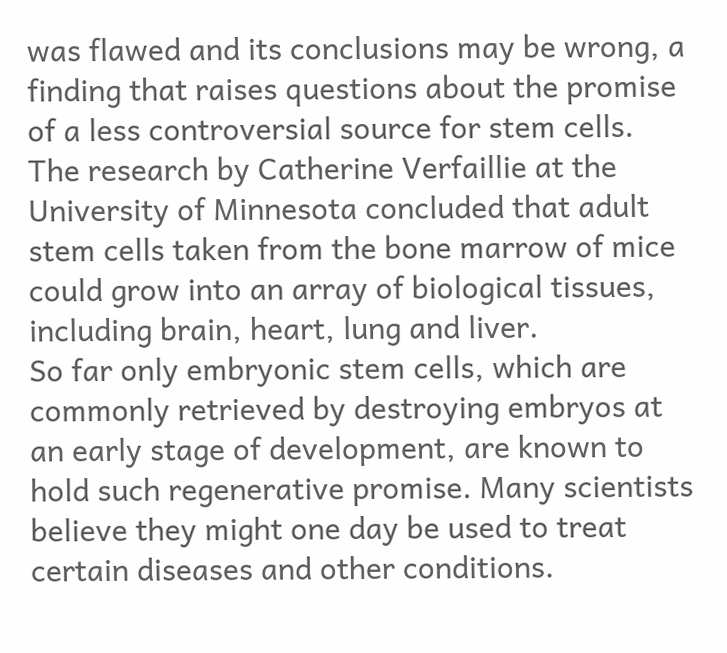was flawed and its conclusions may be wrong, a finding that raises questions about the promise of a less controversial source for stem cells.
The research by Catherine Verfaillie at the University of Minnesota concluded that adult stem cells taken from the bone marrow of mice could grow into an array of biological tissues, including brain, heart, lung and liver.
So far only embryonic stem cells, which are commonly retrieved by destroying embryos at an early stage of development, are known to hold such regenerative promise. Many scientists believe they might one day be used to treat certain diseases and other conditions.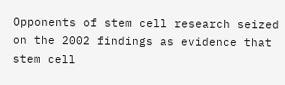Opponents of stem cell research seized on the 2002 findings as evidence that stem cell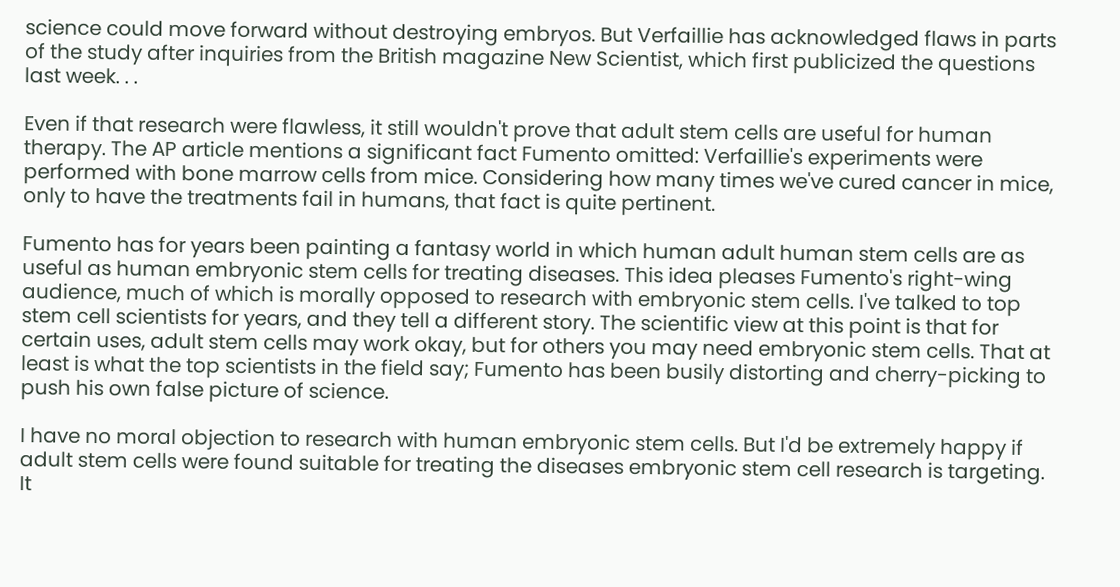science could move forward without destroying embryos. But Verfaillie has acknowledged flaws in parts of the study after inquiries from the British magazine New Scientist, which first publicized the questions last week. . .

Even if that research were flawless, it still wouldn't prove that adult stem cells are useful for human therapy. The AP article mentions a significant fact Fumento omitted: Verfaillie's experiments were performed with bone marrow cells from mice. Considering how many times we've cured cancer in mice, only to have the treatments fail in humans, that fact is quite pertinent.

Fumento has for years been painting a fantasy world in which human adult human stem cells are as useful as human embryonic stem cells for treating diseases. This idea pleases Fumento's right-wing audience, much of which is morally opposed to research with embryonic stem cells. I've talked to top stem cell scientists for years, and they tell a different story. The scientific view at this point is that for certain uses, adult stem cells may work okay, but for others you may need embryonic stem cells. That at least is what the top scientists in the field say; Fumento has been busily distorting and cherry-picking to push his own false picture of science.

I have no moral objection to research with human embryonic stem cells. But I'd be extremely happy if adult stem cells were found suitable for treating the diseases embryonic stem cell research is targeting. It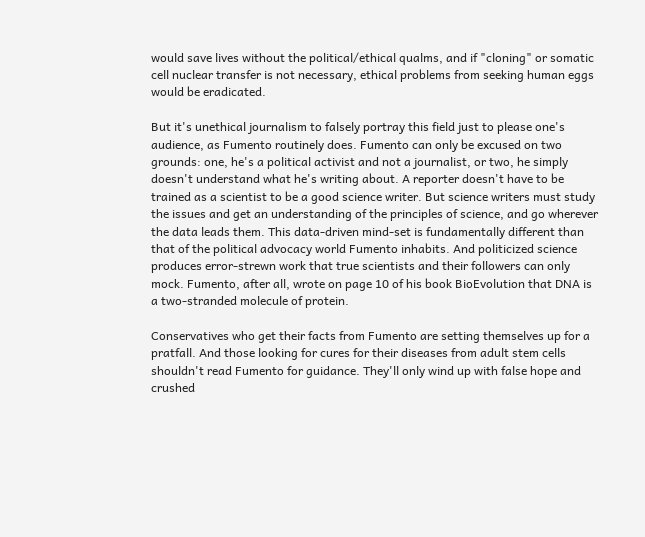would save lives without the political/ethical qualms, and if "cloning" or somatic cell nuclear transfer is not necessary, ethical problems from seeking human eggs would be eradicated.

But it's unethical journalism to falsely portray this field just to please one's audience, as Fumento routinely does. Fumento can only be excused on two grounds: one, he's a political activist and not a journalist, or two, he simply doesn't understand what he's writing about. A reporter doesn't have to be trained as a scientist to be a good science writer. But science writers must study the issues and get an understanding of the principles of science, and go wherever the data leads them. This data-driven mind-set is fundamentally different than that of the political advocacy world Fumento inhabits. And politicized science produces error-strewn work that true scientists and their followers can only mock. Fumento, after all, wrote on page 10 of his book BioEvolution that DNA is a two-stranded molecule of protein.

Conservatives who get their facts from Fumento are setting themselves up for a pratfall. And those looking for cures for their diseases from adult stem cells shouldn't read Fumento for guidance. They'll only wind up with false hope and crushed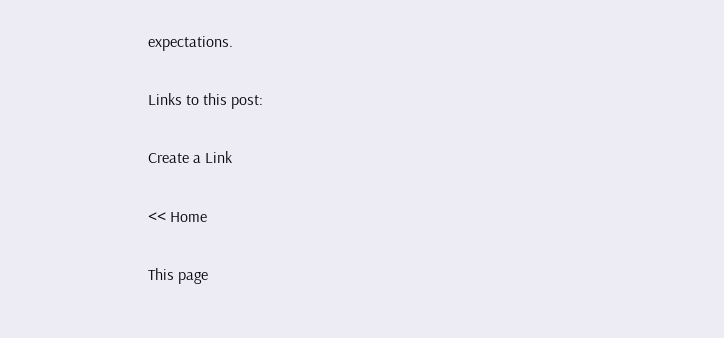expectations.

Links to this post:

Create a Link

<< Home

This page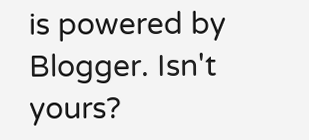is powered by Blogger. Isn't yours?